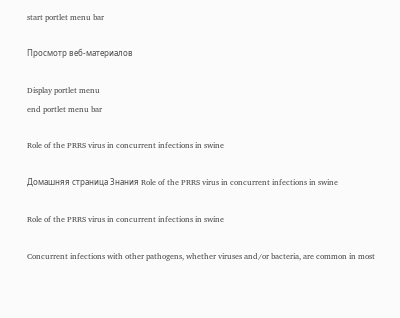start portlet menu bar

Просмотр веб-материалов

Display portlet menu
end portlet menu bar

Role of the PRRS virus in concurrent infections in swine

Домашняя страница Знания Role of the PRRS virus in concurrent infections in swine

Role of the PRRS virus in concurrent infections in swine

Concurrent infections with other pathogens, whether viruses and/or bacteria, are common in most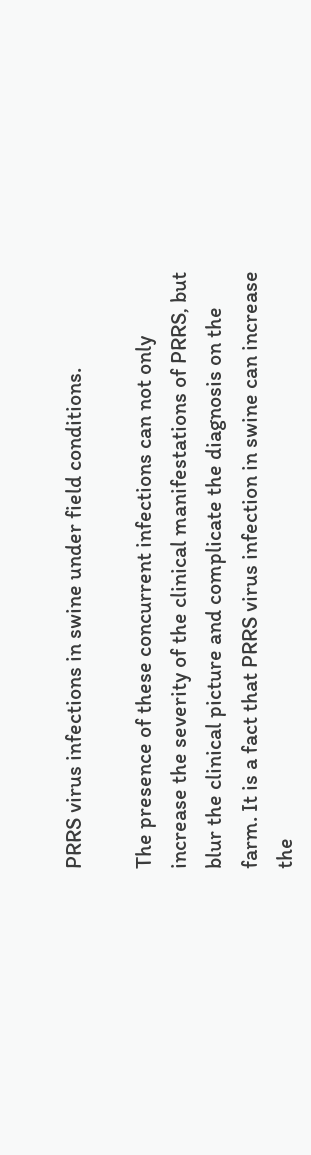PRRS virus infections in swine under field conditions.

The presence of these concurrent infections can not only increase the severity of the clinical manifestations of PRRS, but blur the clinical picture and complicate the diagnosis on the farm. It is a fact that PRRS virus infection in swine can increase the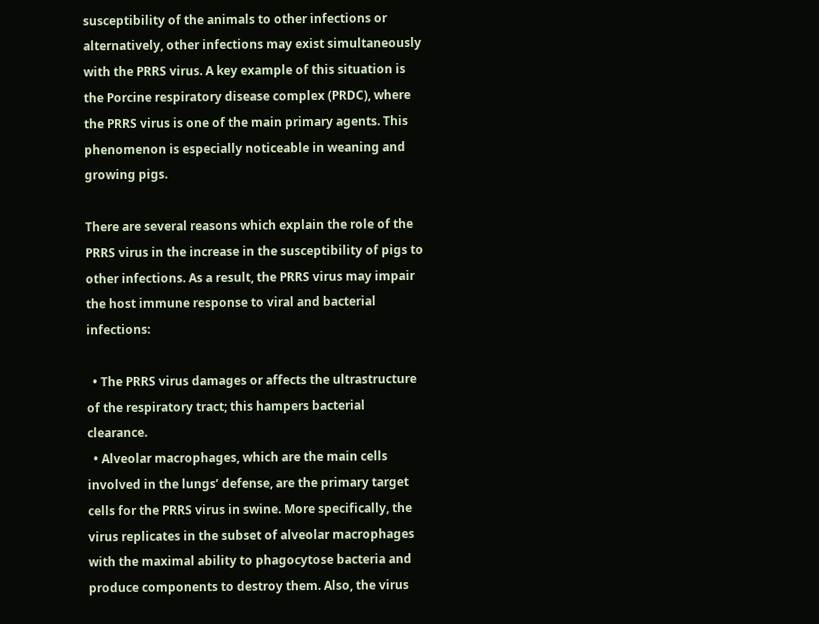susceptibility of the animals to other infections or alternatively, other infections may exist simultaneously with the PRRS virus. A key example of this situation is the Porcine respiratory disease complex (PRDC), where the PRRS virus is one of the main primary agents. This phenomenon is especially noticeable in weaning and growing pigs.

There are several reasons which explain the role of the PRRS virus in the increase in the susceptibility of pigs to other infections. As a result, the PRRS virus may impair the host immune response to viral and bacterial infections:

  • The PRRS virus damages or affects the ultrastructure of the respiratory tract; this hampers bacterial clearance.
  • Alveolar macrophages, which are the main cells involved in the lungs’ defense, are the primary target cells for the PRRS virus in swine. More specifically, the virus replicates in the subset of alveolar macrophages with the maximal ability to phagocytose bacteria and produce components to destroy them. Also, the virus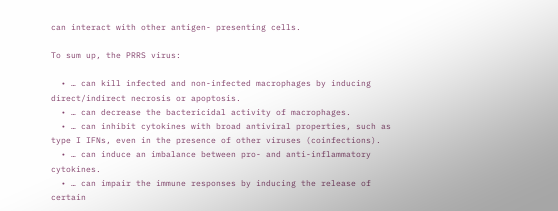can interact with other antigen- presenting cells.

To sum up, the PRRS virus:

  • … can kill infected and non-infected macrophages by inducing direct/indirect necrosis or apoptosis.
  • … can decrease the bactericidal activity of macrophages.
  • … can inhibit cytokines with broad antiviral properties, such as type I IFNs, even in the presence of other viruses (coinfections).
  • … can induce an imbalance between pro- and anti-inflammatory cytokines.
  • … can impair the immune responses by inducing the release of certain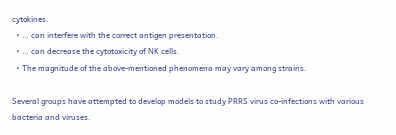cytokines.
  • … can interfere with the correct antigen presentation.
  • … can decrease the cytotoxicity of NK cells.
  • The magnitude of the above-mentioned phenomena may vary among strains.

Several groups have attempted to develop models to study PRRS virus co-infections with various bacteria and viruses.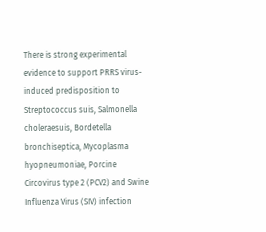There is strong experimental evidence to support PRRS virus-induced predisposition to Streptococcus suis, Salmonella choleraesuis, Bordetella bronchiseptica, Mycoplasma hyopneumoniae, Porcine Circovirus type 2 (PCV2) and Swine Influenza Virus (SIV) infection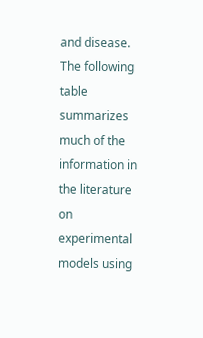and disease. The following table summarizes much of the information in the literature on experimental models using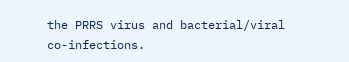the PRRS virus and bacterial/viral co-infections.